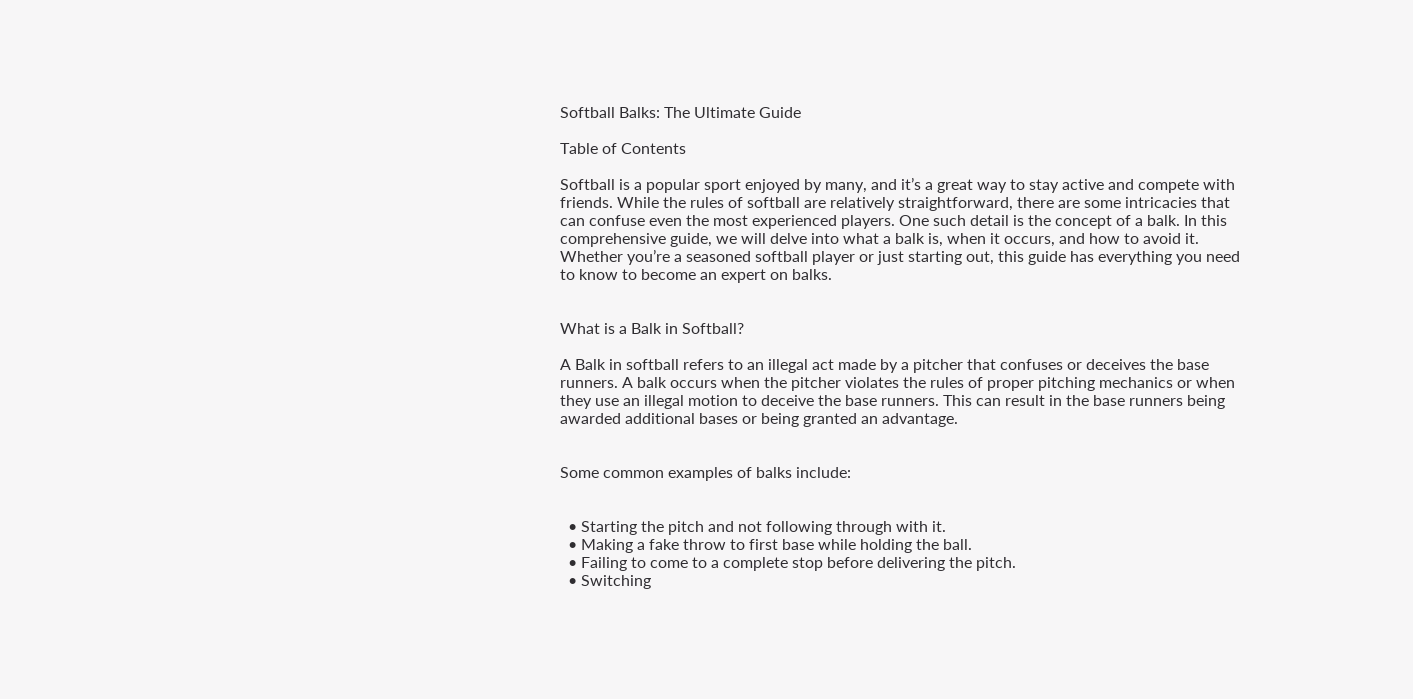Softball Balks: The Ultimate Guide

Table of Contents

Softball is a popular sport enjoyed by many, and it’s a great way to stay active and compete with friends. While the rules of softball are relatively straightforward, there are some intricacies that can confuse even the most experienced players. One such detail is the concept of a balk. In this comprehensive guide, we will delve into what a balk is, when it occurs, and how to avoid it. Whether you’re a seasoned softball player or just starting out, this guide has everything you need to know to become an expert on balks.


What is a Balk in Softball?

A Balk in softball refers to an illegal act made by a pitcher that confuses or deceives the base runners. A balk occurs when the pitcher violates the rules of proper pitching mechanics or when they use an illegal motion to deceive the base runners. This can result in the base runners being awarded additional bases or being granted an advantage.


Some common examples of balks include:


  • Starting the pitch and not following through with it.
  • Making a fake throw to first base while holding the ball.
  • Failing to come to a complete stop before delivering the pitch.
  • Switching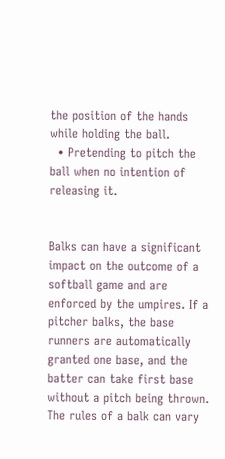the position of the hands while holding the ball.
  • Pretending to pitch the ball when no intention of releasing it.


Balks can have a significant impact on the outcome of a softball game and are enforced by the umpires. If a pitcher balks, the base runners are automatically granted one base, and the batter can take first base without a pitch being thrown. The rules of a balk can vary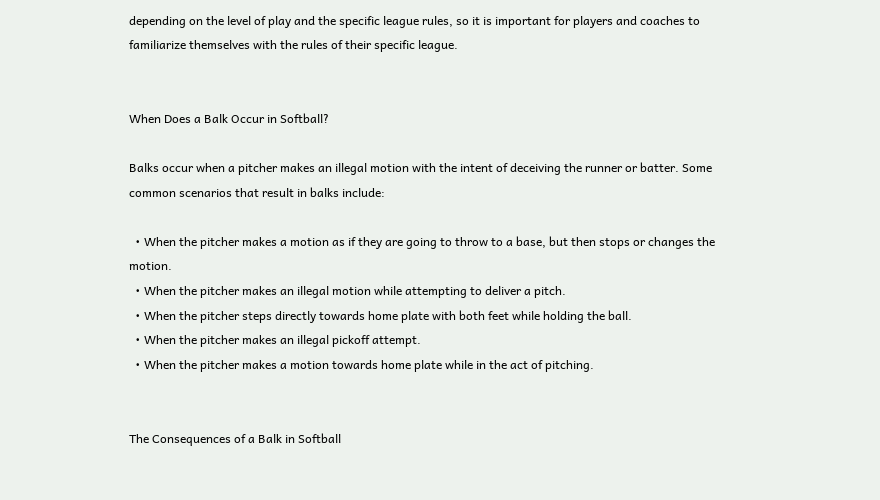depending on the level of play and the specific league rules, so it is important for players and coaches to familiarize themselves with the rules of their specific league.


When Does a Balk Occur in Softball?

Balks occur when a pitcher makes an illegal motion with the intent of deceiving the runner or batter. Some common scenarios that result in balks include:

  • When the pitcher makes a motion as if they are going to throw to a base, but then stops or changes the motion.
  • When the pitcher makes an illegal motion while attempting to deliver a pitch.
  • When the pitcher steps directly towards home plate with both feet while holding the ball.
  • When the pitcher makes an illegal pickoff attempt.
  • When the pitcher makes a motion towards home plate while in the act of pitching.


The Consequences of a Balk in Softball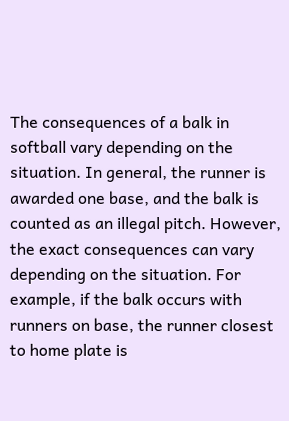The consequences of a balk in softball vary depending on the situation. In general, the runner is awarded one base, and the balk is counted as an illegal pitch. However, the exact consequences can vary depending on the situation. For example, if the balk occurs with runners on base, the runner closest to home plate is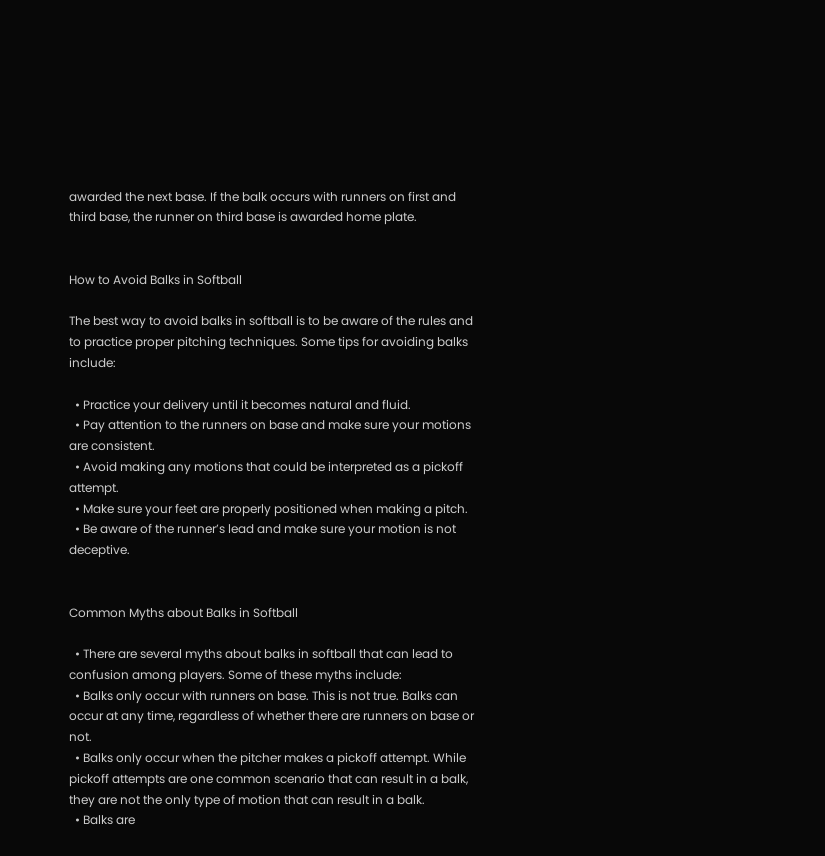awarded the next base. If the balk occurs with runners on first and third base, the runner on third base is awarded home plate.


How to Avoid Balks in Softball

The best way to avoid balks in softball is to be aware of the rules and to practice proper pitching techniques. Some tips for avoiding balks include:

  • Practice your delivery until it becomes natural and fluid.
  • Pay attention to the runners on base and make sure your motions are consistent.
  • Avoid making any motions that could be interpreted as a pickoff attempt.
  • Make sure your feet are properly positioned when making a pitch.
  • Be aware of the runner’s lead and make sure your motion is not deceptive.


Common Myths about Balks in Softball

  • There are several myths about balks in softball that can lead to confusion among players. Some of these myths include:
  • Balks only occur with runners on base. This is not true. Balks can occur at any time, regardless of whether there are runners on base or not.
  • Balks only occur when the pitcher makes a pickoff attempt. While pickoff attempts are one common scenario that can result in a balk, they are not the only type of motion that can result in a balk.
  • Balks are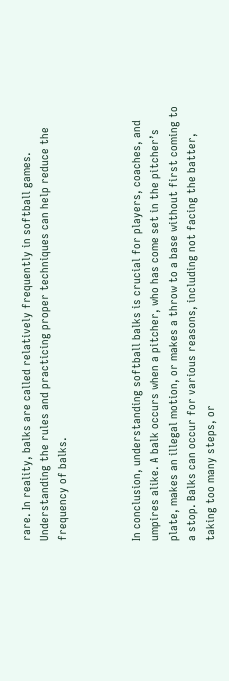rare. In reality, balks are called relatively frequently in softball games. Understanding the rules and practicing proper techniques can help reduce the frequency of balks.



In conclusion, understanding softball balks is crucial for players, coaches, and umpires alike. A balk occurs when a pitcher, who has come set in the pitcher’s plate, makes an illegal motion, or makes a throw to a base without first coming to a stop. Balks can occur for various reasons, including not facing the batter, taking too many steps, or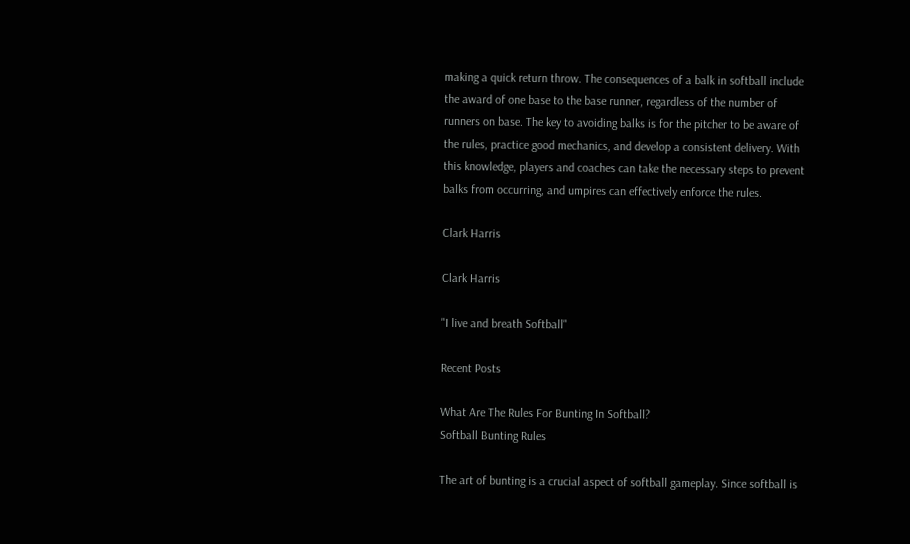making a quick return throw. The consequences of a balk in softball include the award of one base to the base runner, regardless of the number of runners on base. The key to avoiding balks is for the pitcher to be aware of the rules, practice good mechanics, and develop a consistent delivery. With this knowledge, players and coaches can take the necessary steps to prevent balks from occurring, and umpires can effectively enforce the rules.

Clark Harris

Clark Harris

"I live and breath Softball"

Recent Posts

What Are The Rules For Bunting In Softball?
Softball Bunting Rules

The art of bunting is a crucial aspect of softball gameplay. Since softball is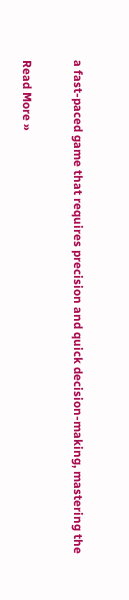a fast-paced game that requires precision and quick decision-making, mastering the

Read More »